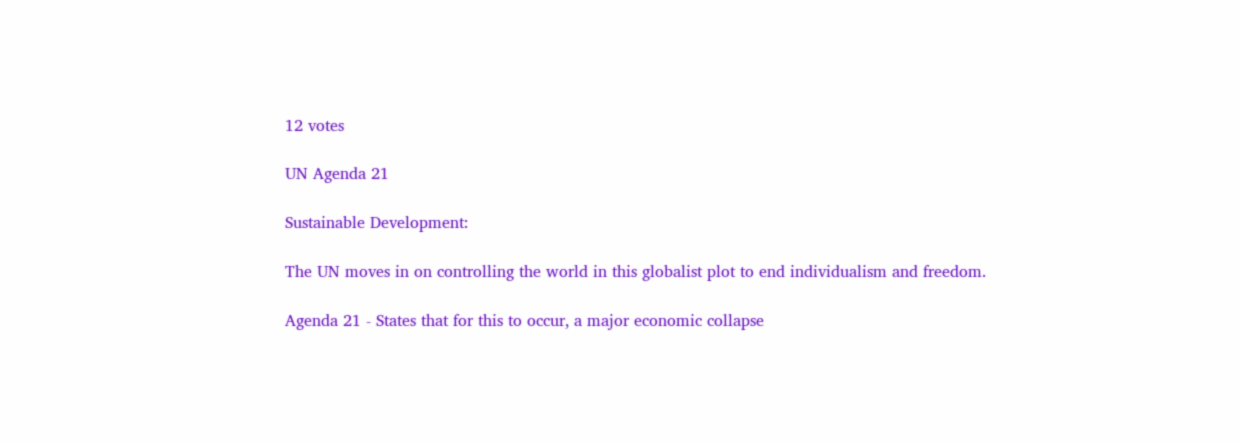12 votes

UN Agenda 21

Sustainable Development:

The UN moves in on controlling the world in this globalist plot to end individualism and freedom.

Agenda 21 - States that for this to occur, a major economic collapse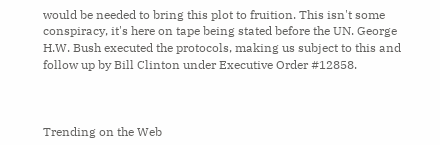would be needed to bring this plot to fruition. This isn't some conspiracy, it's here on tape being stated before the UN. George H.W. Bush executed the protocols, making us subject to this and follow up by Bill Clinton under Executive Order #12858.



Trending on the Web